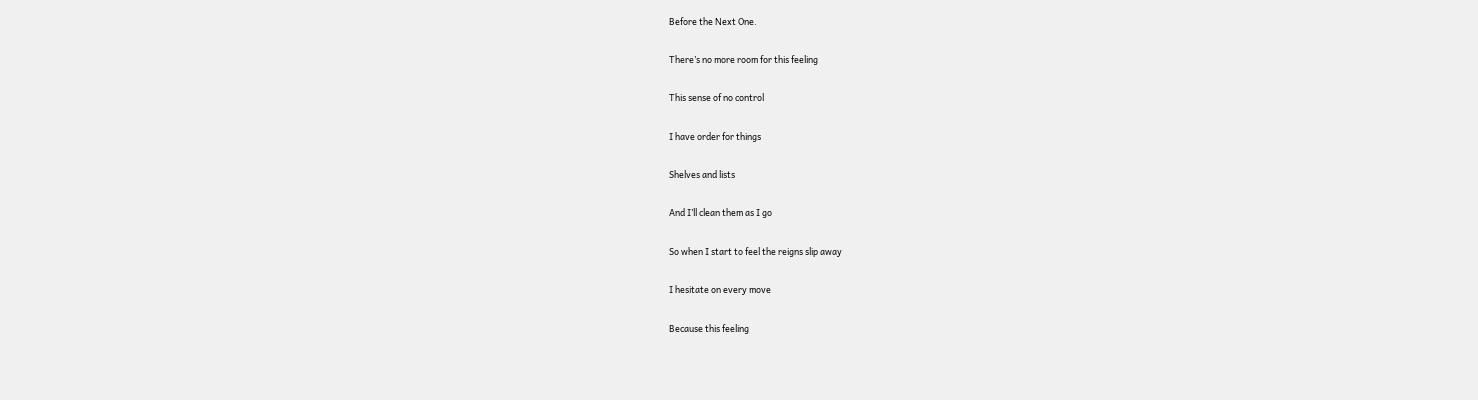Before the Next One.

There’s no more room for this feeling

This sense of no control

I have order for things

Shelves and lists

And I’ll clean them as I go

So when I start to feel the reigns slip away

I hesitate on every move

Because this feeling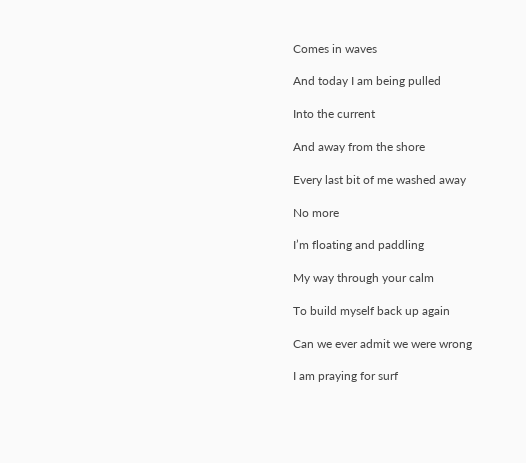Comes in waves

And today I am being pulled

Into the current

And away from the shore

Every last bit of me washed away

No more

I’m floating and paddling

My way through your calm

To build myself back up again

Can we ever admit we were wrong

I am praying for surf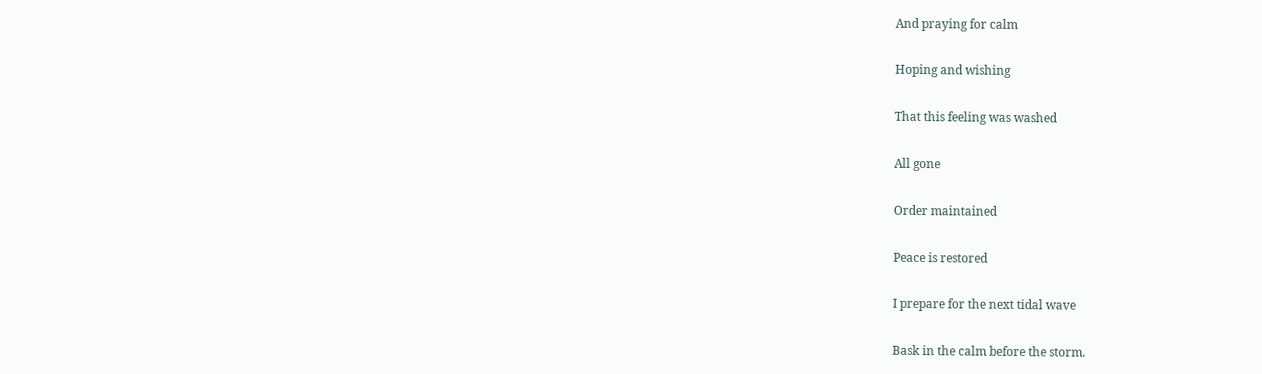And praying for calm

Hoping and wishing

That this feeling was washed

All gone

Order maintained

Peace is restored

I prepare for the next tidal wave

Bask in the calm before the storm.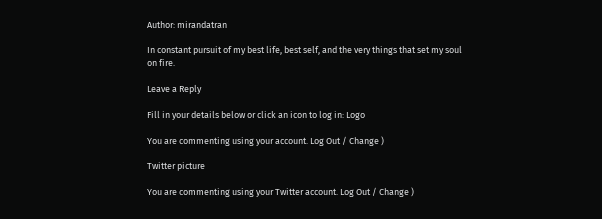Author: mirandatran

In constant pursuit of my best life, best self, and the very things that set my soul on fire.

Leave a Reply

Fill in your details below or click an icon to log in: Logo

You are commenting using your account. Log Out / Change )

Twitter picture

You are commenting using your Twitter account. Log Out / Change )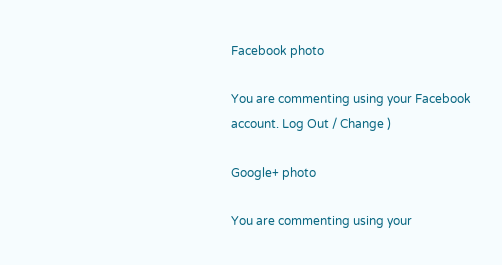Facebook photo

You are commenting using your Facebook account. Log Out / Change )

Google+ photo

You are commenting using your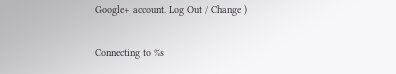Google+ account. Log Out / Change )

Connecting to %s